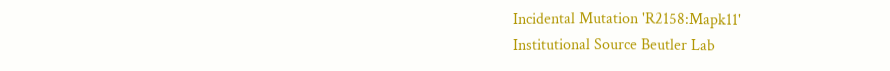Incidental Mutation 'R2158:Mapk11'
Institutional Source Beutler Lab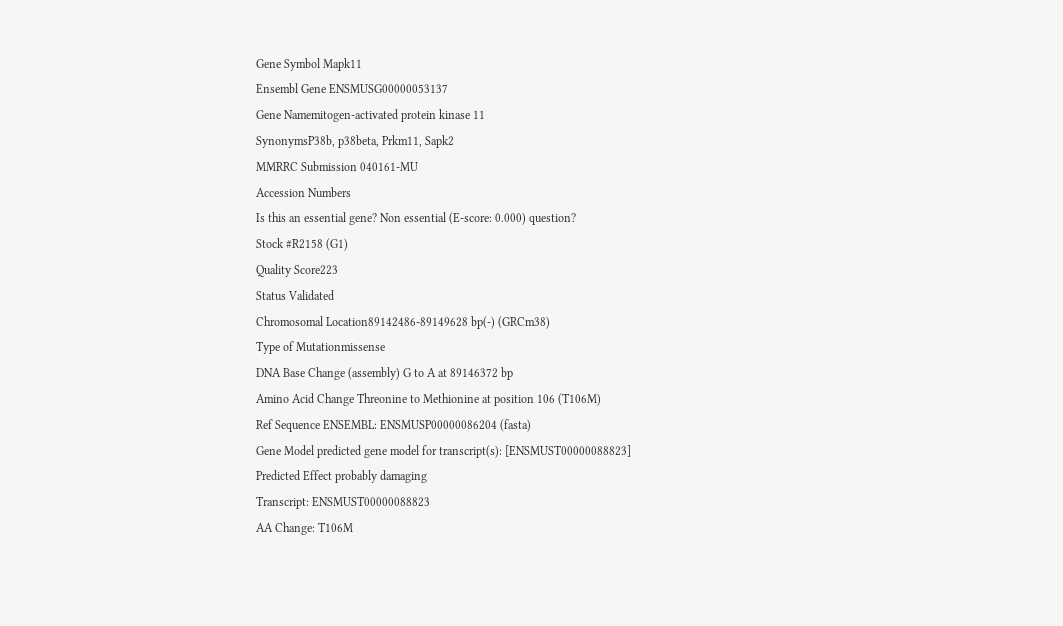Gene Symbol Mapk11
Ensembl Gene ENSMUSG00000053137
Gene Namemitogen-activated protein kinase 11
SynonymsP38b, p38beta, Prkm11, Sapk2
MMRRC Submission 040161-MU
Accession Numbers
Is this an essential gene? Non essential (E-score: 0.000) question?
Stock #R2158 (G1)
Quality Score223
Status Validated
Chromosomal Location89142486-89149628 bp(-) (GRCm38)
Type of Mutationmissense
DNA Base Change (assembly) G to A at 89146372 bp
Amino Acid Change Threonine to Methionine at position 106 (T106M)
Ref Sequence ENSEMBL: ENSMUSP00000086204 (fasta)
Gene Model predicted gene model for transcript(s): [ENSMUST00000088823]
Predicted Effect probably damaging
Transcript: ENSMUST00000088823
AA Change: T106M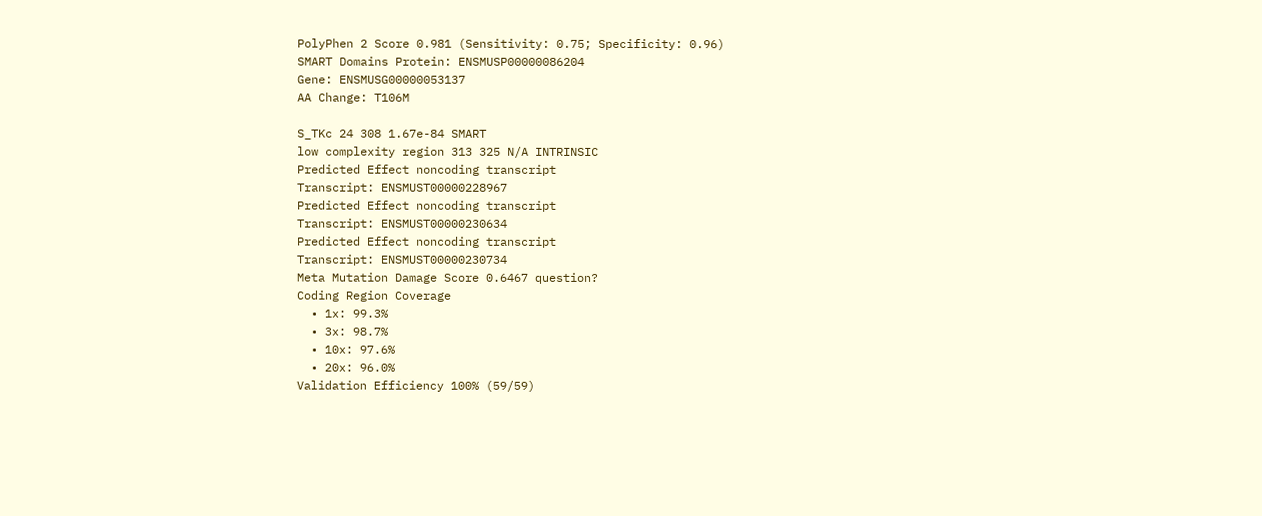PolyPhen 2 Score 0.981 (Sensitivity: 0.75; Specificity: 0.96)
SMART Domains Protein: ENSMUSP00000086204
Gene: ENSMUSG00000053137
AA Change: T106M

S_TKc 24 308 1.67e-84 SMART
low complexity region 313 325 N/A INTRINSIC
Predicted Effect noncoding transcript
Transcript: ENSMUST00000228967
Predicted Effect noncoding transcript
Transcript: ENSMUST00000230634
Predicted Effect noncoding transcript
Transcript: ENSMUST00000230734
Meta Mutation Damage Score 0.6467 question?
Coding Region Coverage
  • 1x: 99.3%
  • 3x: 98.7%
  • 10x: 97.6%
  • 20x: 96.0%
Validation Efficiency 100% (59/59)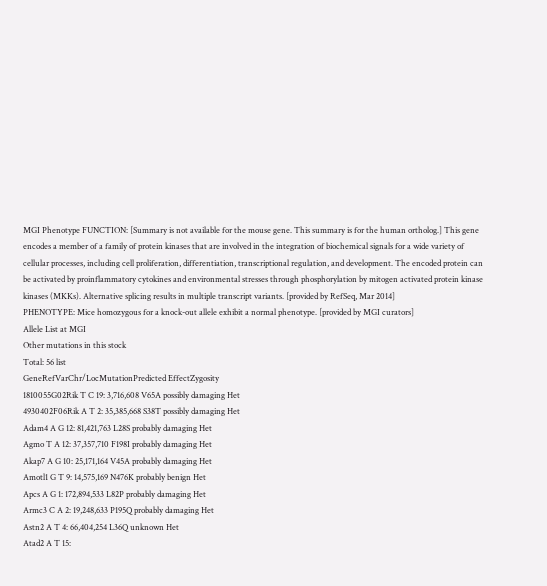MGI Phenotype FUNCTION: [Summary is not available for the mouse gene. This summary is for the human ortholog.] This gene encodes a member of a family of protein kinases that are involved in the integration of biochemical signals for a wide variety of cellular processes, including cell proliferation, differentiation, transcriptional regulation, and development. The encoded protein can be activated by proinflammatory cytokines and environmental stresses through phosphorylation by mitogen activated protein kinase kinases (MKKs). Alternative splicing results in multiple transcript variants. [provided by RefSeq, Mar 2014]
PHENOTYPE: Mice homozygous for a knock-out allele exhibit a normal phenotype. [provided by MGI curators]
Allele List at MGI
Other mutations in this stock
Total: 56 list
GeneRefVarChr/LocMutationPredicted EffectZygosity
1810055G02Rik T C 19: 3,716,608 V65A possibly damaging Het
4930402F06Rik A T 2: 35,385,668 S38T possibly damaging Het
Adam4 A G 12: 81,421,763 L28S probably damaging Het
Agmo T A 12: 37,357,710 F198I probably damaging Het
Akap7 A G 10: 25,171,164 V45A probably damaging Het
Amotl1 G T 9: 14,575,169 N476K probably benign Het
Apcs A G 1: 172,894,533 L82P probably damaging Het
Armc3 C A 2: 19,248,633 P195Q probably damaging Het
Astn2 A T 4: 66,404,254 L36Q unknown Het
Atad2 A T 15: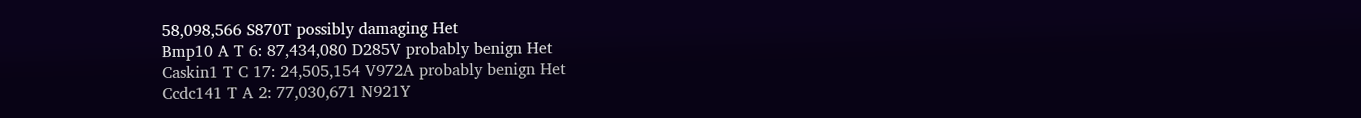58,098,566 S870T possibly damaging Het
Bmp10 A T 6: 87,434,080 D285V probably benign Het
Caskin1 T C 17: 24,505,154 V972A probably benign Het
Ccdc141 T A 2: 77,030,671 N921Y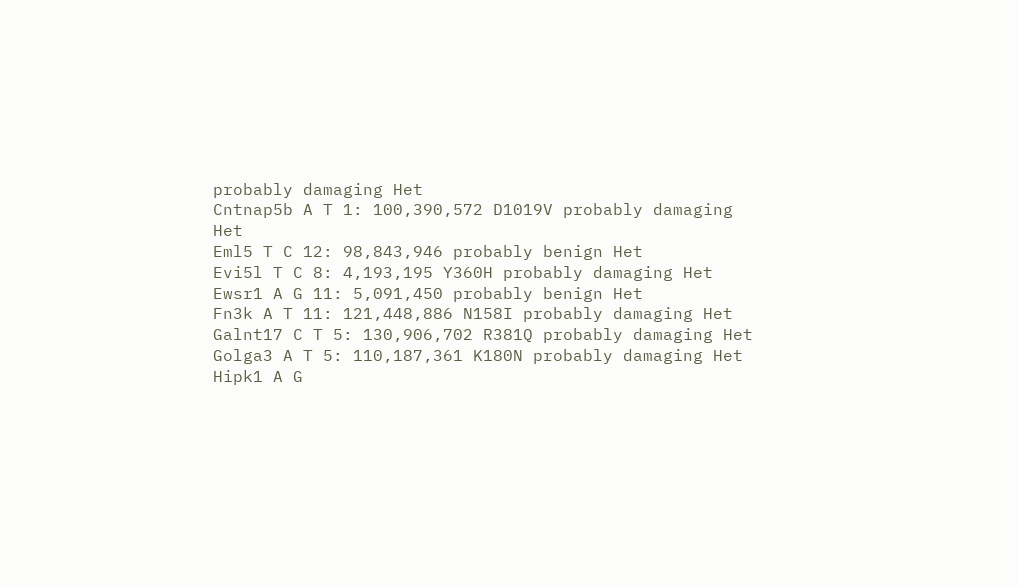probably damaging Het
Cntnap5b A T 1: 100,390,572 D1019V probably damaging Het
Eml5 T C 12: 98,843,946 probably benign Het
Evi5l T C 8: 4,193,195 Y360H probably damaging Het
Ewsr1 A G 11: 5,091,450 probably benign Het
Fn3k A T 11: 121,448,886 N158I probably damaging Het
Galnt17 C T 5: 130,906,702 R381Q probably damaging Het
Golga3 A T 5: 110,187,361 K180N probably damaging Het
Hipk1 A G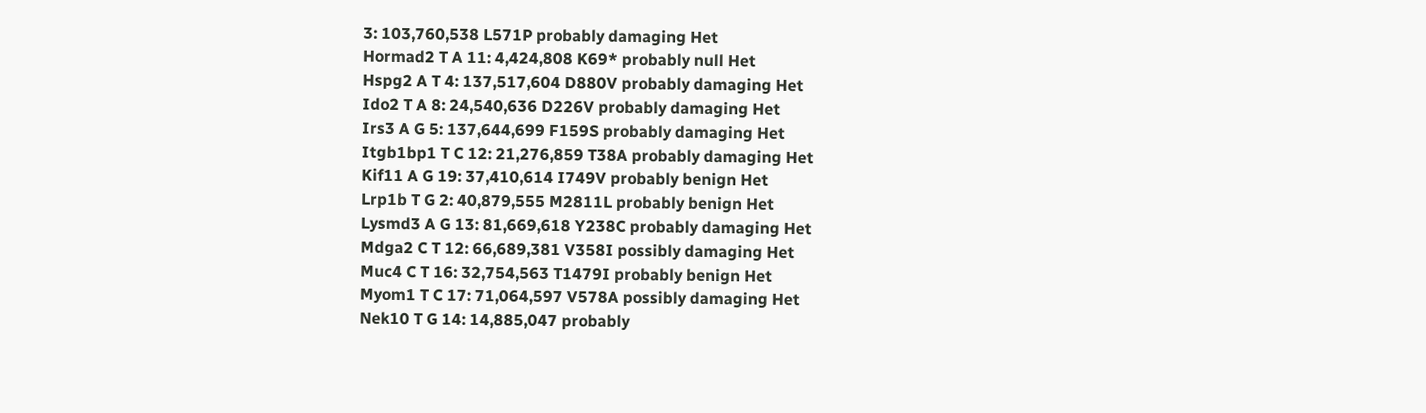3: 103,760,538 L571P probably damaging Het
Hormad2 T A 11: 4,424,808 K69* probably null Het
Hspg2 A T 4: 137,517,604 D880V probably damaging Het
Ido2 T A 8: 24,540,636 D226V probably damaging Het
Irs3 A G 5: 137,644,699 F159S probably damaging Het
Itgb1bp1 T C 12: 21,276,859 T38A probably damaging Het
Kif11 A G 19: 37,410,614 I749V probably benign Het
Lrp1b T G 2: 40,879,555 M2811L probably benign Het
Lysmd3 A G 13: 81,669,618 Y238C probably damaging Het
Mdga2 C T 12: 66,689,381 V358I possibly damaging Het
Muc4 C T 16: 32,754,563 T1479I probably benign Het
Myom1 T C 17: 71,064,597 V578A possibly damaging Het
Nek10 T G 14: 14,885,047 probably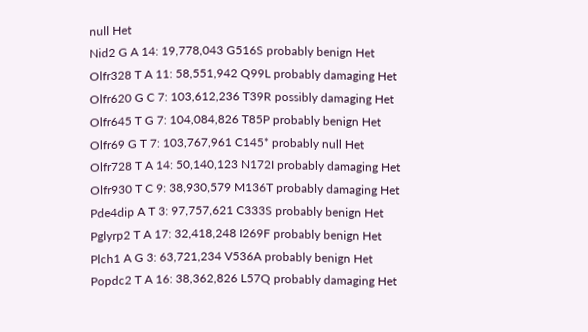null Het
Nid2 G A 14: 19,778,043 G516S probably benign Het
Olfr328 T A 11: 58,551,942 Q99L probably damaging Het
Olfr620 G C 7: 103,612,236 T39R possibly damaging Het
Olfr645 T G 7: 104,084,826 T85P probably benign Het
Olfr69 G T 7: 103,767,961 C145* probably null Het
Olfr728 T A 14: 50,140,123 N172I probably damaging Het
Olfr930 T C 9: 38,930,579 M136T probably damaging Het
Pde4dip A T 3: 97,757,621 C333S probably benign Het
Pglyrp2 T A 17: 32,418,248 I269F probably benign Het
Plch1 A G 3: 63,721,234 V536A probably benign Het
Popdc2 T A 16: 38,362,826 L57Q probably damaging Het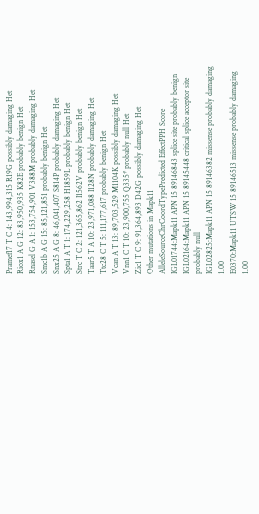Pramef17 T C 4: 143,994,315 R19G possibly damaging Het
Riox1 A G 12: 83,950,935 K82E probably benign Het
Rnasel G A 1: 153,754,901 V388M probably damaging Het
Smc1b A G 15: 85,121,851 probably benign Het
Snx25 A G 8: 46,041,407 S814P probably damaging Het
Spta1 A T 1: 174,229,258 H1859L probably benign Het
Strc T C 2: 121,365,862 I1562V probably benign Het
Taar5 T A 10: 23,971,088 I128N probably damaging Het
Ttc28 C T 5: 111,177,617 probably benign Het
Vcan A T 13: 89,703,529 M1104K possibly damaging Het
Vnn1 C T 10: 23,900,755 Q335* probably null Het
Zic1 T C 9: 91,364,893 D42G possibly damaging Het
Other mutations in Mapk11
AlleleSourceChrCoordTypePredicted EffectPPH Score
IGL01744:Mapk11 APN 15 89146843 splice site probably benign
IGL02164:Mapk11 APN 15 89145448 critical splice acceptor site probably null
IGL02825:Mapk11 APN 15 89146382 missense probably damaging 1.00
E0370:Mapk11 UTSW 15 89146513 missense probably damaging 1.00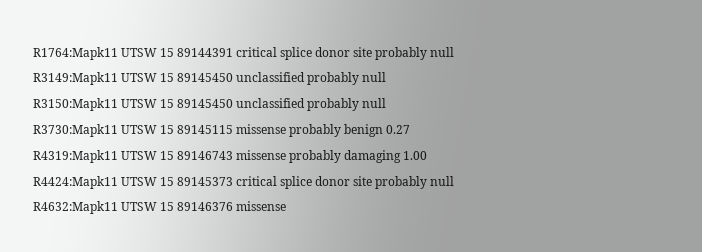R1764:Mapk11 UTSW 15 89144391 critical splice donor site probably null
R3149:Mapk11 UTSW 15 89145450 unclassified probably null
R3150:Mapk11 UTSW 15 89145450 unclassified probably null
R3730:Mapk11 UTSW 15 89145115 missense probably benign 0.27
R4319:Mapk11 UTSW 15 89146743 missense probably damaging 1.00
R4424:Mapk11 UTSW 15 89145373 critical splice donor site probably null
R4632:Mapk11 UTSW 15 89146376 missense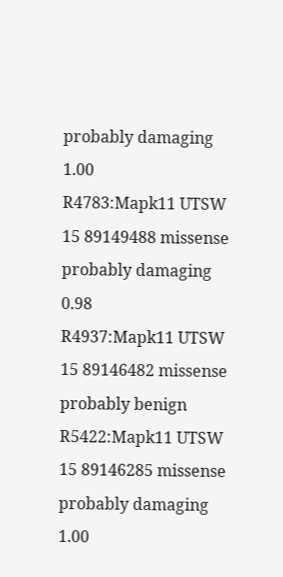probably damaging 1.00
R4783:Mapk11 UTSW 15 89149488 missense probably damaging 0.98
R4937:Mapk11 UTSW 15 89146482 missense probably benign
R5422:Mapk11 UTSW 15 89146285 missense probably damaging 1.00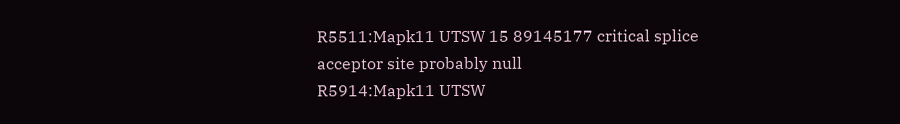R5511:Mapk11 UTSW 15 89145177 critical splice acceptor site probably null
R5914:Mapk11 UTSW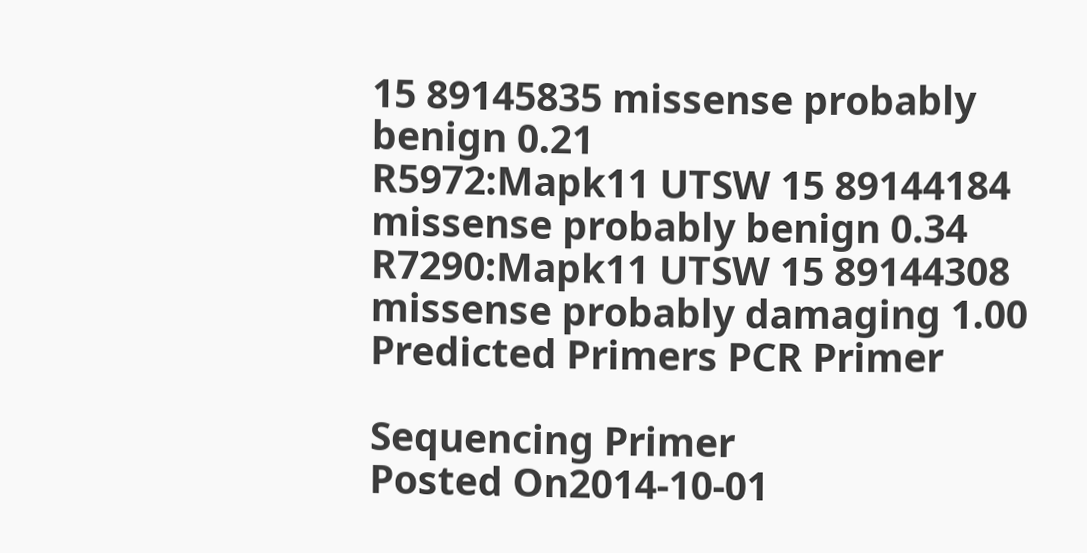15 89145835 missense probably benign 0.21
R5972:Mapk11 UTSW 15 89144184 missense probably benign 0.34
R7290:Mapk11 UTSW 15 89144308 missense probably damaging 1.00
Predicted Primers PCR Primer

Sequencing Primer
Posted On2014-10-01